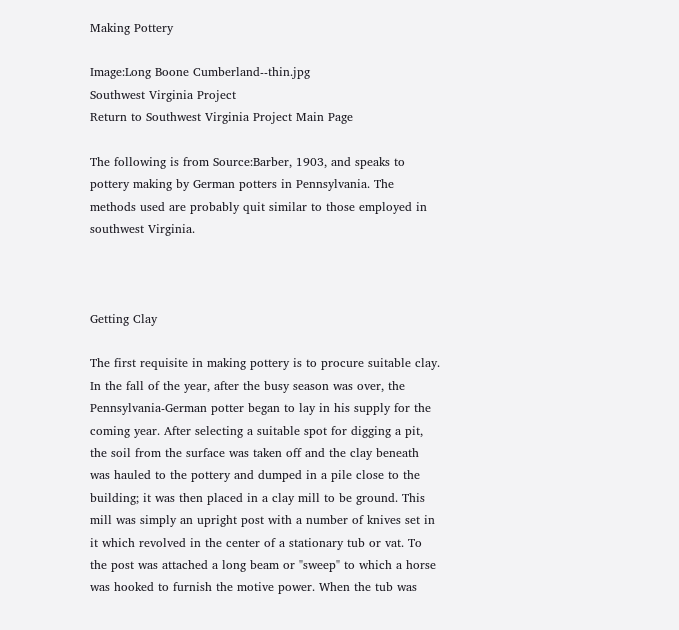Making Pottery

Image:Long Boone Cumberland--thin.jpg
Southwest Virginia Project
Return to Southwest Virginia Project Main Page

The following is from Source:Barber, 1903, and speaks to pottery making by German potters in Pennsylvania. The methods used are probably quit similar to those employed in southwest Virginia.



Getting Clay

The first requisite in making pottery is to procure suitable clay. In the fall of the year, after the busy season was over, the Pennsylvania-German potter began to lay in his supply for the coming year. After selecting a suitable spot for digging a pit, the soil from the surface was taken off and the clay beneath was hauled to the pottery and dumped in a pile close to the building; it was then placed in a clay mill to be ground. This mill was simply an upright post with a number of knives set in it which revolved in the center of a stationary tub or vat. To the post was attached a long beam or "sweep" to which a horse was hooked to furnish the motive power. When the tub was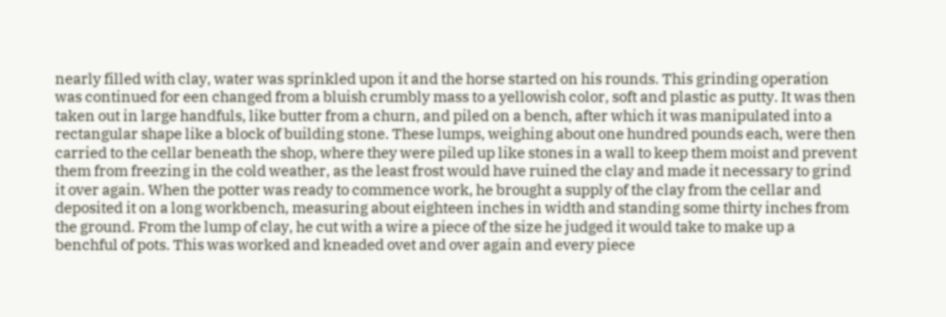nearly filled with clay, water was sprinkled upon it and the horse started on his rounds. This grinding operation was continued for een changed from a bluish crumbly mass to a yellowish color, soft and plastic as putty. It was then taken out in large handfuls, like butter from a churn, and piled on a bench, after which it was manipulated into a rectangular shape like a block of building stone. These lumps, weighing about one hundred pounds each, were then carried to the cellar beneath the shop, where they were piled up like stones in a wall to keep them moist and prevent them from freezing in the cold weather, as the least frost would have ruined the clay and made it necessary to grind it over again. When the potter was ready to commence work, he brought a supply of the clay from the cellar and deposited it on a long workbench, measuring about eighteen inches in width and standing some thirty inches from the ground. From the lump of clay, he cut with a wire a piece of the size he judged it would take to make up a benchful of pots. This was worked and kneaded ovet and over again and every piece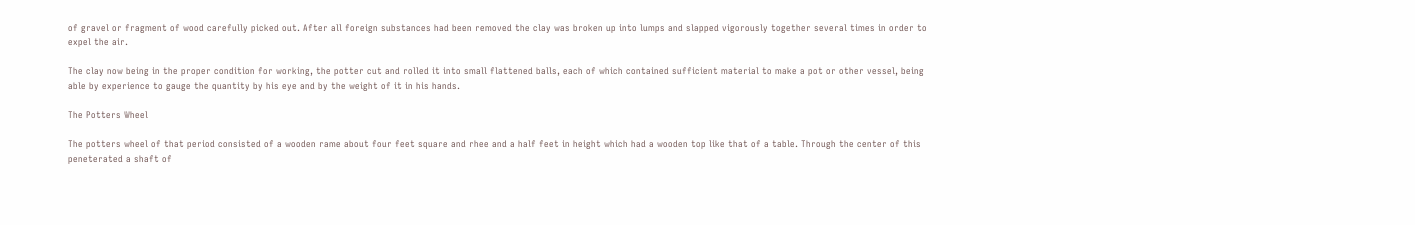of gravel or fragment of wood carefully picked out. After all foreign substances had been removed the clay was broken up into lumps and slapped vigorously together several times in order to expel the air.

The clay now being in the proper condition for working, the potter cut and rolled it into small flattened balls, each of which contained sufficient material to make a pot or other vessel, being able by experience to gauge the quantity by his eye and by the weight of it in his hands.

The Potters Wheel

The potters wheel of that period consisted of a wooden rame about four feet square and rhee and a half feet in height which had a wooden top like that of a table. Through the center of this peneterated a shaft of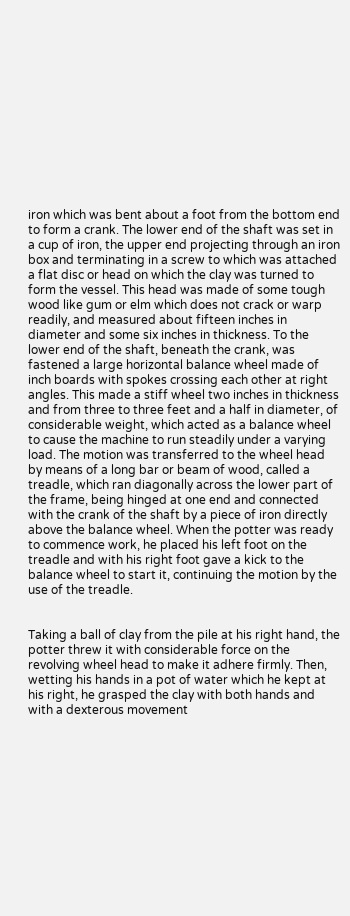iron which was bent about a foot from the bottom end to form a crank. The lower end of the shaft was set in a cup of iron, the upper end projecting through an iron box and terminating in a screw to which was attached a flat disc or head on which the clay was turned to form the vessel. This head was made of some tough wood like gum or elm which does not crack or warp readily, and measured about fifteen inches in diameter and some six inches in thickness. To the lower end of the shaft, beneath the crank, was fastened a large horizontal balance wheel made of inch boards with spokes crossing each other at right angles. This made a stiff wheel two inches in thickness and from three to three feet and a half in diameter, of considerable weight, which acted as a balance wheel to cause the machine to run steadily under a varying load. The motion was transferred to the wheel head by means of a long bar or beam of wood, called a treadle, which ran diagonally across the lower part of the frame, being hinged at one end and connected with the crank of the shaft by a piece of iron directly above the balance wheel. When the potter was ready to commence work, he placed his left foot on the treadle and with his right foot gave a kick to the balance wheel to start it, continuing the motion by the use of the treadle.


Taking a ball of clay from the pile at his right hand, the potter threw it with considerable force on the revolving wheel head to make it adhere firmly. Then, wetting his hands in a pot of water which he kept at his right, he grasped the clay with both hands and with a dexterous movement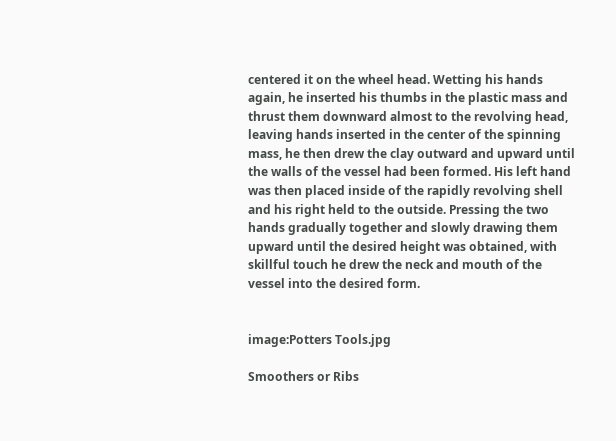centered it on the wheel head. Wetting his hands again, he inserted his thumbs in the plastic mass and thrust them downward almost to the revolving head, leaving hands inserted in the center of the spinning mass, he then drew the clay outward and upward until the walls of the vessel had been formed. His left hand was then placed inside of the rapidly revolving shell and his right held to the outside. Pressing the two hands gradually together and slowly drawing them upward until the desired height was obtained, with skillful touch he drew the neck and mouth of the vessel into the desired form.


image:Potters Tools.jpg

Smoothers or Ribs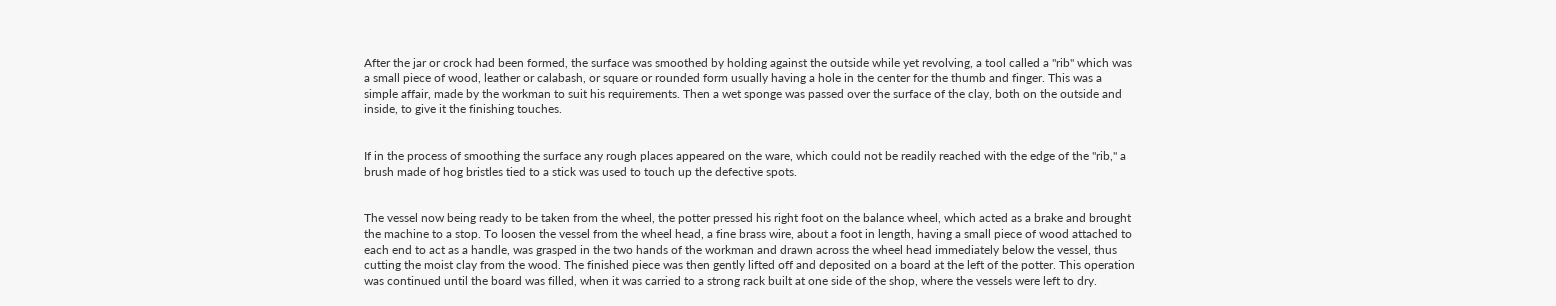After the jar or crock had been formed, the surface was smoothed by holding against the outside while yet revolving, a tool called a "rib" which was a small piece of wood, leather or calabash, or square or rounded form usually having a hole in the center for the thumb and finger. This was a simple affair, made by the workman to suit his requirements. Then a wet sponge was passed over the surface of the clay, both on the outside and inside, to give it the finishing touches.


If in the process of smoothing the surface any rough places appeared on the ware, which could not be readily reached with the edge of the "rib," a brush made of hog bristles tied to a stick was used to touch up the defective spots.


The vessel now being ready to be taken from the wheel, the potter pressed his right foot on the balance wheel, which acted as a brake and brought the machine to a stop. To loosen the vessel from the wheel head, a fine brass wire, about a foot in length, having a small piece of wood attached to each end to act as a handle, was grasped in the two hands of the workman and drawn across the wheel head immediately below the vessel, thus cutting the moist clay from the wood. The finished piece was then gently lifted off and deposited on a board at the left of the potter. This operation was continued until the board was filled, when it was carried to a strong rack built at one side of the shop, where the vessels were left to dry.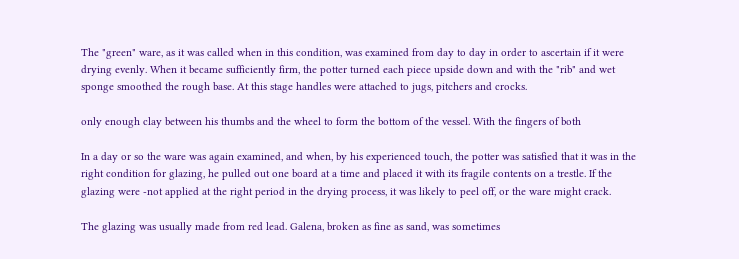The "green" ware, as it was called when in this condition, was examined from day to day in order to ascertain if it were drying evenly. When it became sufficiently firm, the potter turned each piece upside down and with the "rib" and wet sponge smoothed the rough base. At this stage handles were attached to jugs, pitchers and crocks.

only enough clay between his thumbs and the wheel to form the bottom of the vessel. With the fingers of both

In a day or so the ware was again examined, and when, by his experienced touch, the potter was satisfied that it was in the right condition for glazing, he pulled out one board at a time and placed it with its fragile contents on a trestle. If the glazing were -not applied at the right period in the drying process, it was likely to peel off, or the ware might crack.

The glazing was usually made from red lead. Galena, broken as fine as sand, was sometimes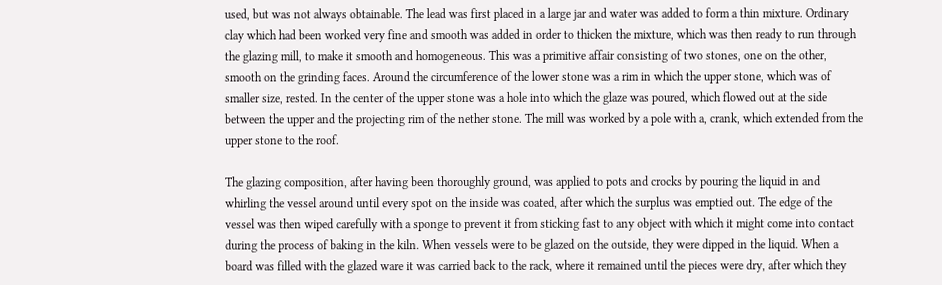used, but was not always obtainable. The lead was first placed in a large jar and water was added to form a thin mixture. Ordinary clay which had been worked very fine and smooth was added in order to thicken the mixture, which was then ready to run through the glazing mill, to make it smooth and homogeneous. This was a primitive affair consisting of two stones, one on the other, smooth on the grinding faces. Around the circumference of the lower stone was a rim in which the upper stone, which was of smaller size, rested. In the center of the upper stone was a hole into which the glaze was poured, which flowed out at the side between the upper and the projecting rim of the nether stone. The mill was worked by a pole with a, crank, which extended from the upper stone to the roof.

The glazing composition, after having been thoroughly ground, was applied to pots and crocks by pouring the liquid in and whirling the vessel around until every spot on the inside was coated, after which the surplus was emptied out. The edge of the vessel was then wiped carefully with a sponge to prevent it from sticking fast to any object with which it might come into contact during the process of baking in the kiln. When vessels were to be glazed on the outside, they were dipped in the liquid. When a board was filled with the glazed ware it was carried back to the rack, where it remained until the pieces were dry, after which they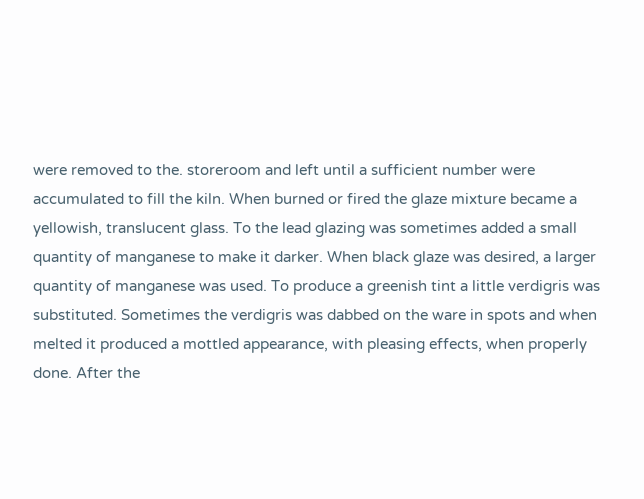were removed to the. storeroom and left until a sufficient number were accumulated to fill the kiln. When burned or fired the glaze mixture became a yellowish, translucent glass. To the lead glazing was sometimes added a small quantity of manganese to make it darker. When black glaze was desired, a larger quantity of manganese was used. To produce a greenish tint a little verdigris was substituted. Sometimes the verdigris was dabbed on the ware in spots and when melted it produced a mottled appearance, with pleasing effects, when properly done. After the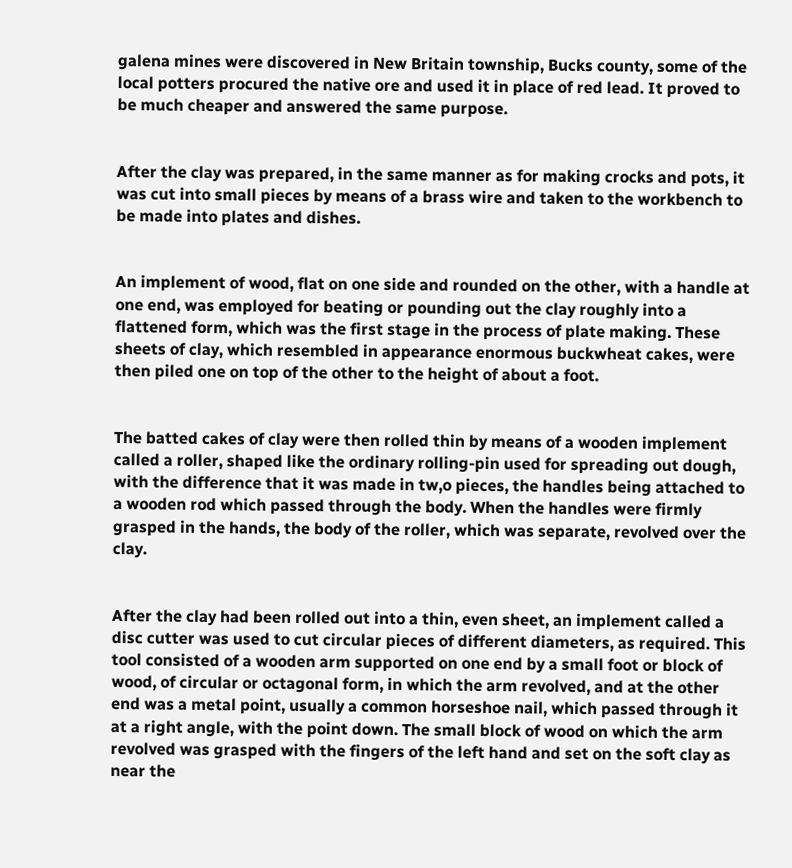galena mines were discovered in New Britain township, Bucks county, some of the local potters procured the native ore and used it in place of red lead. It proved to be much cheaper and answered the same purpose.


After the clay was prepared, in the same manner as for making crocks and pots, it was cut into small pieces by means of a brass wire and taken to the workbench to be made into plates and dishes.


An implement of wood, flat on one side and rounded on the other, with a handle at one end, was employed for beating or pounding out the clay roughly into a flattened form, which was the first stage in the process of plate making. These sheets of clay, which resembled in appearance enormous buckwheat cakes, were then piled one on top of the other to the height of about a foot.


The batted cakes of clay were then rolled thin by means of a wooden implement called a roller, shaped like the ordinary rolling-pin used for spreading out dough, with the difference that it was made in tw,o pieces, the handles being attached to a wooden rod which passed through the body. When the handles were firmly grasped in the hands, the body of the roller, which was separate, revolved over the clay.


After the clay had been rolled out into a thin, even sheet, an implement called a disc cutter was used to cut circular pieces of different diameters, as required. This tool consisted of a wooden arm supported on one end by a small foot or block of wood, of circular or octagonal form, in which the arm revolved, and at the other end was a metal point, usually a common horseshoe nail, which passed through it at a right angle, with the point down. The small block of wood on which the arm revolved was grasped with the fingers of the left hand and set on the soft clay as near the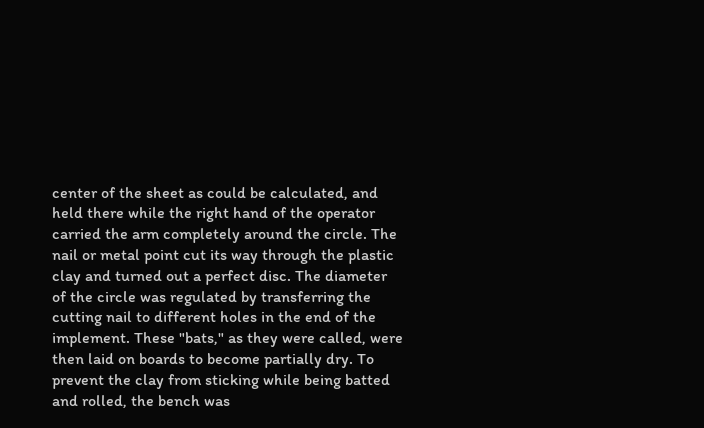center of the sheet as could be calculated, and held there while the right hand of the operator carried the arm completely around the circle. The nail or metal point cut its way through the plastic clay and turned out a perfect disc. The diameter of the circle was regulated by transferring the cutting nail to different holes in the end of the implement. These "bats," as they were called, were then laid on boards to become partially dry. To prevent the clay from sticking while being batted and rolled, the bench was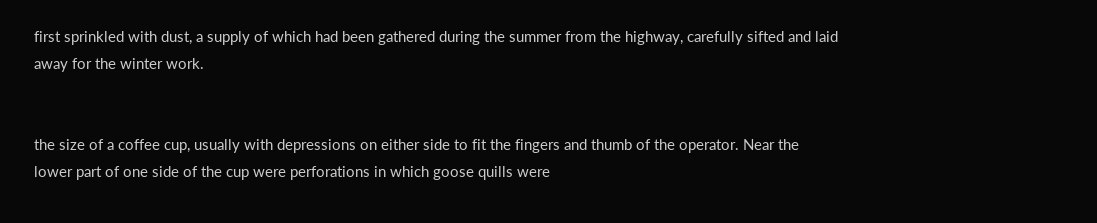first sprinkled with dust, a supply of which had been gathered during the summer from the highway, carefully sifted and laid away for the winter work.


the size of a coffee cup, usually with depressions on either side to fit the fingers and thumb of the operator. Near the lower part of one side of the cup were perforations in which goose quills were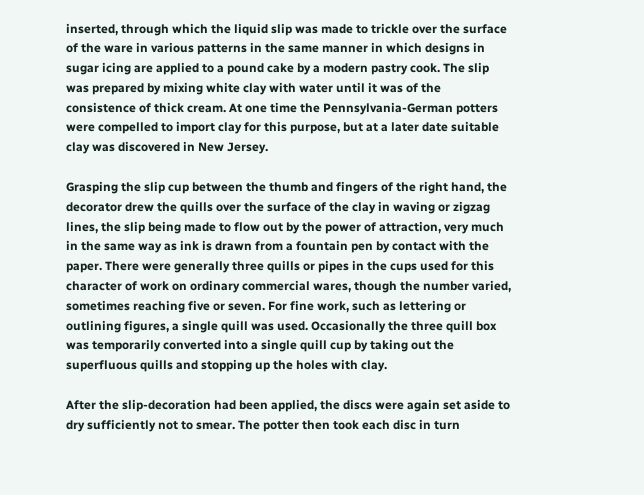inserted, through which the liquid slip was made to trickle over the surface of the ware in various patterns in the same manner in which designs in sugar icing are applied to a pound cake by a modern pastry cook. The slip was prepared by mixing white clay with water until it was of the consistence of thick cream. At one time the Pennsylvania-German potters were compelled to import clay for this purpose, but at a later date suitable clay was discovered in New Jersey.

Grasping the slip cup between the thumb and fingers of the right hand, the decorator drew the quills over the surface of the clay in waving or zigzag lines, the slip being made to flow out by the power of attraction, very much in the same way as ink is drawn from a fountain pen by contact with the paper. There were generally three quills or pipes in the cups used for this character of work on ordinary commercial wares, though the number varied, sometimes reaching five or seven. For fine work, such as lettering or outlining figures, a single quill was used. Occasionally the three quill box was temporarily converted into a single quill cup by taking out the superfluous quills and stopping up the holes with clay.

After the slip-decoration had been applied, the discs were again set aside to dry sufficiently not to smear. The potter then took each disc in turn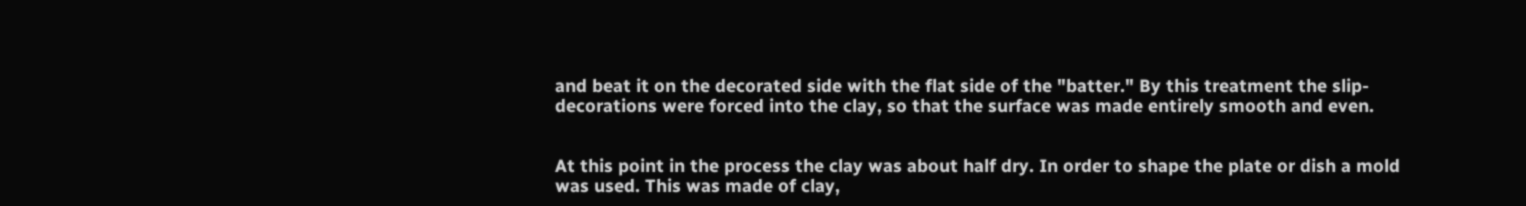and beat it on the decorated side with the flat side of the "batter." By this treatment the slip-decorations were forced into the clay, so that the surface was made entirely smooth and even.


At this point in the process the clay was about half dry. In order to shape the plate or dish a mold was used. This was made of clay,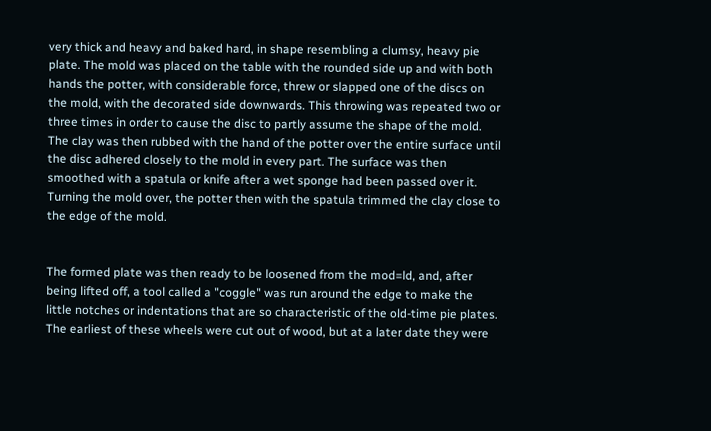very thick and heavy and baked hard, in shape resembling a clumsy, heavy pie plate. The mold was placed on the table with the rounded side up and with both hands the potter, with considerable force, threw or slapped one of the discs on the mold, with the decorated side downwards. This throwing was repeated two or three times in order to cause the disc to partly assume the shape of the mold. The clay was then rubbed with the hand of the potter over the entire surface until the disc adhered closely to the mold in every part. The surface was then smoothed with a spatula or knife after a wet sponge had been passed over it. Turning the mold over, the potter then with the spatula trimmed the clay close to the edge of the mold.


The formed plate was then ready to be loosened from the mod=ld, and, after being lifted off, a tool called a "coggle" was run around the edge to make the little notches or indentations that are so characteristic of the old-time pie plates. The earliest of these wheels were cut out of wood, but at a later date they were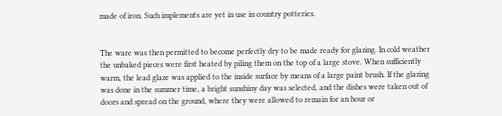made of iron. Such implements are yet in use in country potteries.


The ware was then permitted to become perfectly dry to be made ready for glazing. In cold weather the unbaked pieces were first heated by piling them on the top of a large stove. When sufficiently warm, the lead glaze was applied to the inside surface by means of a large paint brush. If the glazing was done in the summer time, a bright sunshiny day was selected, and the dishes were taken out of doors and spread on the ground, where they were allowed to remain for an hour or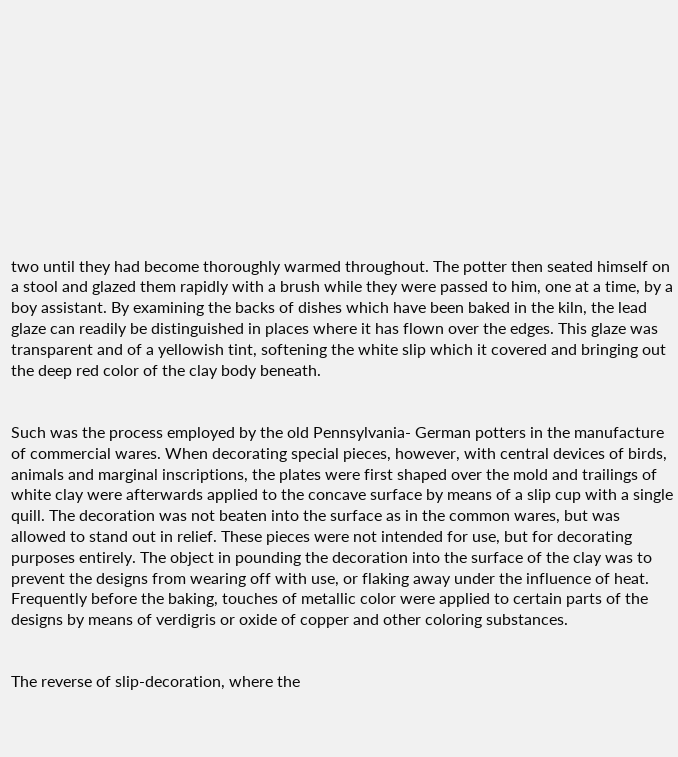two until they had become thoroughly warmed throughout. The potter then seated himself on a stool and glazed them rapidly with a brush while they were passed to him, one at a time, by a boy assistant. By examining the backs of dishes which have been baked in the kiln, the lead glaze can readily be distinguished in places where it has flown over the edges. This glaze was transparent and of a yellowish tint, softening the white slip which it covered and bringing out the deep red color of the clay body beneath.


Such was the process employed by the old Pennsylvania- German potters in the manufacture of commercial wares. When decorating special pieces, however, with central devices of birds, animals and marginal inscriptions, the plates were first shaped over the mold and trailings of white clay were afterwards applied to the concave surface by means of a slip cup with a single quill. The decoration was not beaten into the surface as in the common wares, but was allowed to stand out in relief. These pieces were not intended for use, but for decorating purposes entirely. The object in pounding the decoration into the surface of the clay was to prevent the designs from wearing off with use, or flaking away under the influence of heat. Frequently before the baking, touches of metallic color were applied to certain parts of the designs by means of verdigris or oxide of copper and other coloring substances.


The reverse of slip-decoration, where the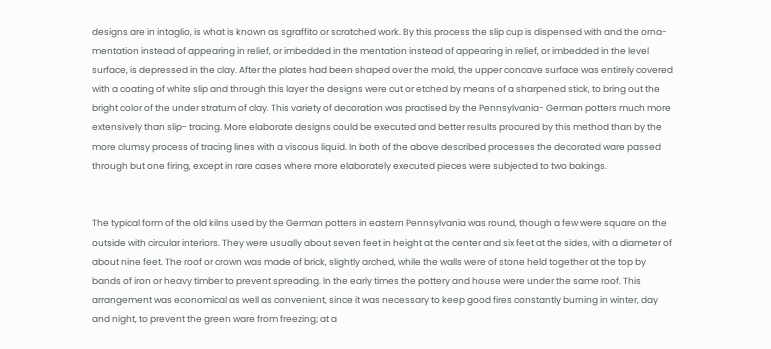designs are in intaglio, is what is known as sgraffito or scratched work. By this process the slip cup is dispensed with and the orna- mentation instead of appearing in relief, or imbedded in the mentation instead of appearing in relief, or imbedded in the level surface, is depressed in the clay. After the plates had been shaped over the mold, the upper concave surface was entirely covered with a coating of white slip and through this layer the designs were cut or etched by means of a sharpened stick, to bring out the bright color of the under stratum of clay. This variety of decoration was practised by the Pennsylvania- German potters much more extensively than slip- tracing. More elaborate designs could be executed and better results procured by this method than by the more clumsy process of tracing lines with a viscous liquid. In both of the above described processes the decorated ware passed through but one firing, except in rare cases where more elaborately executed pieces were subjected to two bakings.


The typical form of the old kilns used by the German potters in eastern Pennsylvania was round, though a few were square on the outside with circular interiors. They were usually about seven feet in height at the center and six feet at the sides, with a diameter of about nine feet. The roof or crown was made of brick, slightly arched, while the walls were of stone held together at the top by bands of iron or heavy timber to prevent spreading. In the early times the pottery and house were under the same roof. This arrangement was economical as well as convenient, since it was necessary to keep good fires constantly burning in winter, day and night, to prevent the green ware from freezing; at a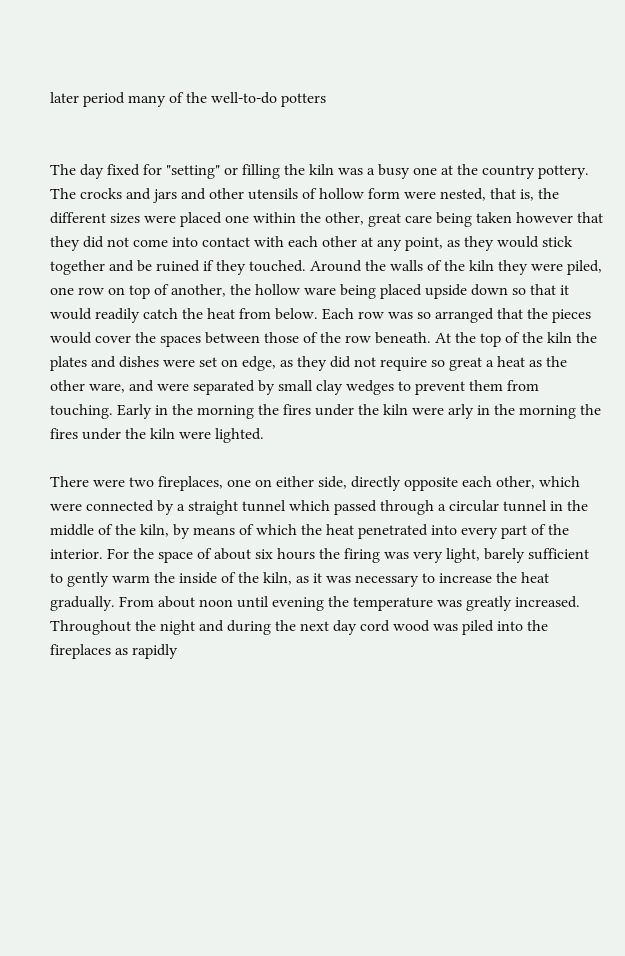later period many of the well-to-do potters


The day fixed for "setting" or filling the kiln was a busy one at the country pottery. The crocks and jars and other utensils of hollow form were nested, that is, the different sizes were placed one within the other, great care being taken however that they did not come into contact with each other at any point, as they would stick together and be ruined if they touched. Around the walls of the kiln they were piled, one row on top of another, the hollow ware being placed upside down so that it would readily catch the heat from below. Each row was so arranged that the pieces would cover the spaces between those of the row beneath. At the top of the kiln the plates and dishes were set on edge, as they did not require so great a heat as the other ware, and were separated by small clay wedges to prevent them from touching. Early in the morning the fires under the kiln were arly in the morning the fires under the kiln were lighted.

There were two fireplaces, one on either side, directly opposite each other, which were connected by a straight tunnel which passed through a circular tunnel in the middle of the kiln, by means of which the heat penetrated into every part of the interior. For the space of about six hours the firing was very light, barely sufficient to gently warm the inside of the kiln, as it was necessary to increase the heat gradually. From about noon until evening the temperature was greatly increased. Throughout the night and during the next day cord wood was piled into the fireplaces as rapidly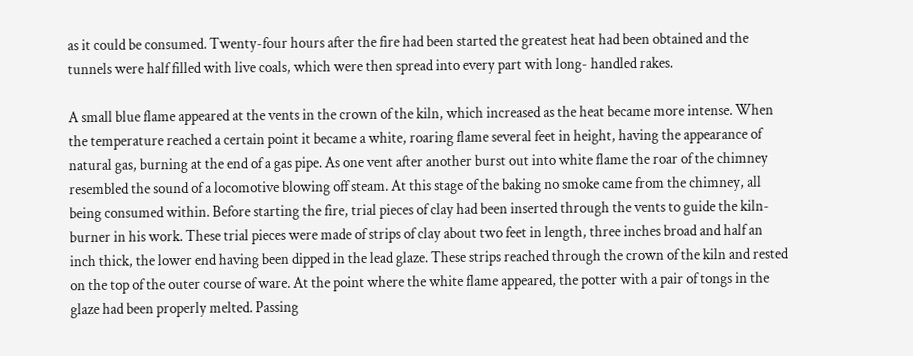as it could be consumed. Twenty-four hours after the fire had been started the greatest heat had been obtained and the tunnels were half filled with live coals, which were then spread into every part with long- handled rakes.

A small blue flame appeared at the vents in the crown of the kiln, which increased as the heat became more intense. When the temperature reached a certain point it became a white, roaring flame several feet in height, having the appearance of natural gas, burning at the end of a gas pipe. As one vent after another burst out into white flame the roar of the chimney resembled the sound of a locomotive blowing off steam. At this stage of the baking no smoke came from the chimney, all being consumed within. Before starting the fire, trial pieces of clay had been inserted through the vents to guide the kiln-burner in his work. These trial pieces were made of strips of clay about two feet in length, three inches broad and half an inch thick, the lower end having been dipped in the lead glaze. These strips reached through the crown of the kiln and rested on the top of the outer course of ware. At the point where the white flame appeared, the potter with a pair of tongs in the glaze had been properly melted. Passing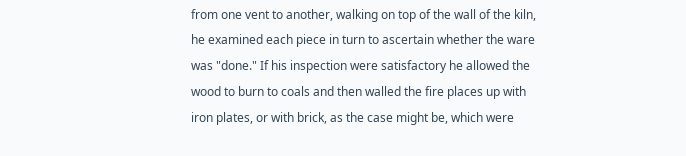from one vent to another, walking on top of the wall of the kiln, he examined each piece in turn to ascertain whether the ware was "done." If his inspection were satisfactory he allowed the wood to burn to coals and then walled the fire places up with iron plates, or with brick, as the case might be, which were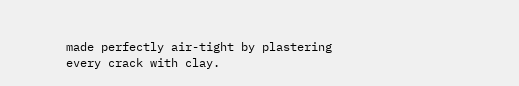made perfectly air-tight by plastering every crack with clay.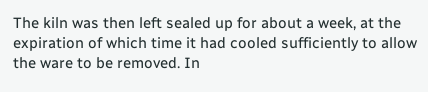The kiln was then left sealed up for about a week, at the expiration of which time it had cooled sufficiently to allow the ware to be removed. In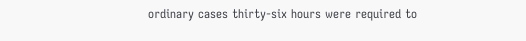ordinary cases thirty-six hours were required to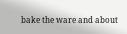bake the ware and about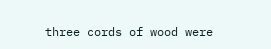three cords of wood were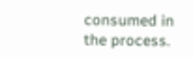consumed in the process.